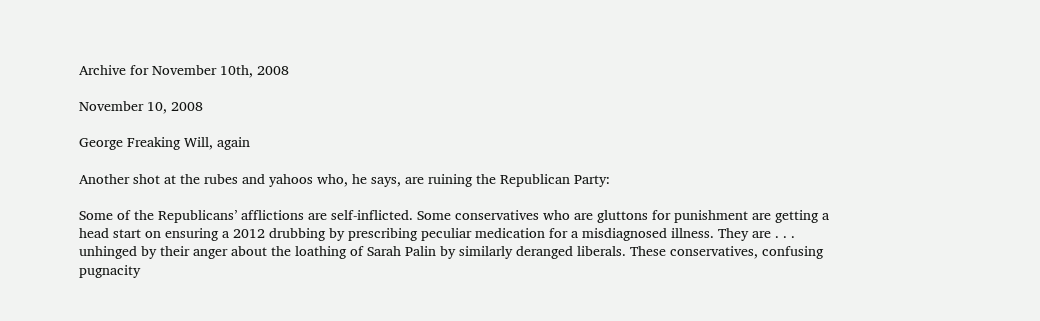Archive for November 10th, 2008

November 10, 2008

George Freaking Will, again

Another shot at the rubes and yahoos who, he says, are ruining the Republican Party:

Some of the Republicans’ afflictions are self-inflicted. Some conservatives who are gluttons for punishment are getting a head start on ensuring a 2012 drubbing by prescribing peculiar medication for a misdiagnosed illness. They are . . . unhinged by their anger about the loathing of Sarah Palin by similarly deranged liberals. These conservatives, confusing pugnacity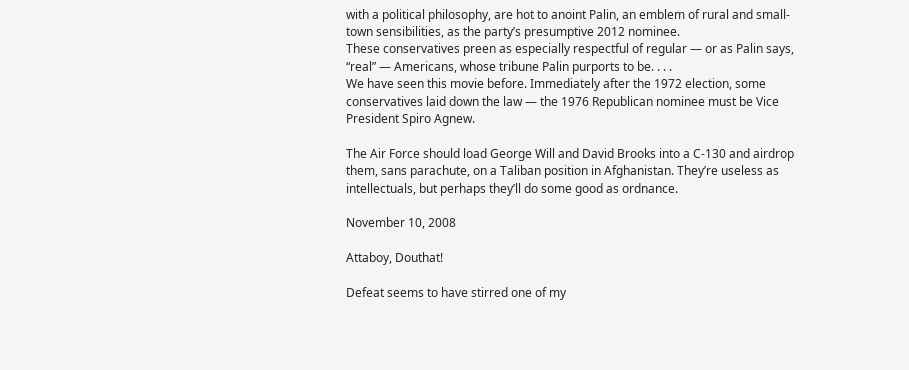with a political philosophy, are hot to anoint Palin, an emblem of rural and small-town sensibilities, as the party’s presumptive 2012 nominee.
These conservatives preen as especially respectful of regular — or as Palin says, “real” — Americans, whose tribune Palin purports to be. . . .
We have seen this movie before. Immediately after the 1972 election, some conservatives laid down the law — the 1976 Republican nominee must be Vice President Spiro Agnew.

The Air Force should load George Will and David Brooks into a C-130 and airdrop them, sans parachute, on a Taliban position in Afghanistan. They’re useless as intellectuals, but perhaps they’ll do some good as ordnance.

November 10, 2008

Attaboy, Douthat!

Defeat seems to have stirred one of my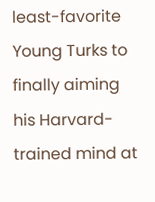least-favorite Young Turks to finally aiming his Harvard-trained mind at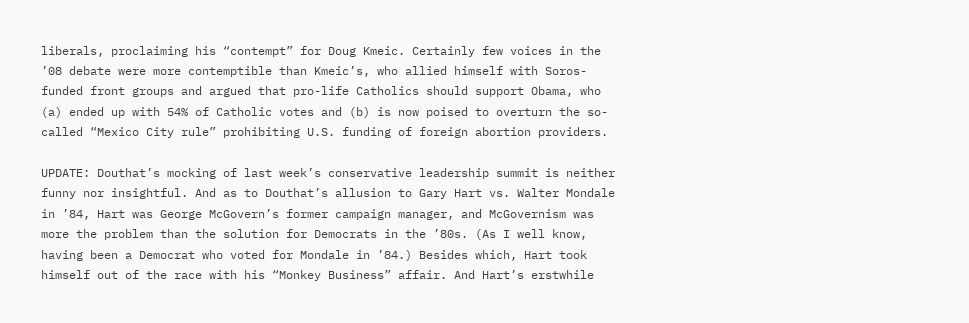liberals, proclaiming his “contempt” for Doug Kmeic. Certainly few voices in the ’08 debate were more contemptible than Kmeic’s, who allied himself with Soros-funded front groups and argued that pro-life Catholics should support Obama, who (a) ended up with 54% of Catholic votes and (b) is now poised to overturn the so-called “Mexico City rule” prohibiting U.S. funding of foreign abortion providers.

UPDATE: Douthat’s mocking of last week’s conservative leadership summit is neither funny nor insightful. And as to Douthat’s allusion to Gary Hart vs. Walter Mondale in ’84, Hart was George McGovern’s former campaign manager, and McGovernism was more the problem than the solution for Democrats in the ’80s. (As I well know, having been a Democrat who voted for Mondale in ’84.) Besides which, Hart took himself out of the race with his “Monkey Business” affair. And Hart’s erstwhile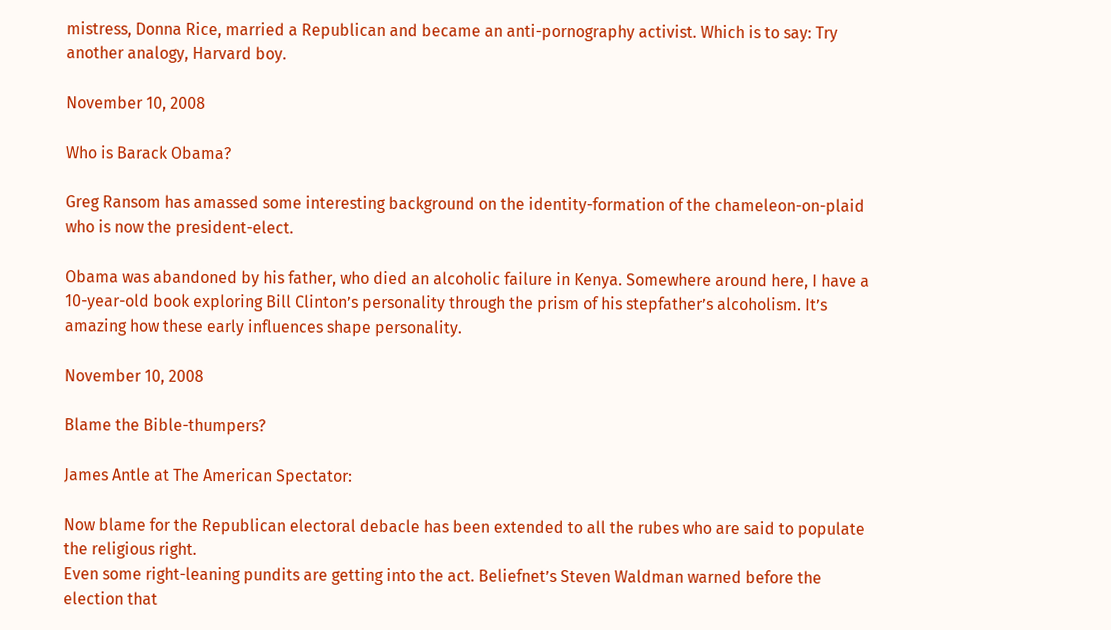mistress, Donna Rice, married a Republican and became an anti-pornography activist. Which is to say: Try another analogy, Harvard boy.

November 10, 2008

Who is Barack Obama?

Greg Ransom has amassed some interesting background on the identity-formation of the chameleon-on-plaid who is now the president-elect.

Obama was abandoned by his father, who died an alcoholic failure in Kenya. Somewhere around here, I have a 10-year-old book exploring Bill Clinton’s personality through the prism of his stepfather’s alcoholism. It’s amazing how these early influences shape personality.

November 10, 2008

Blame the Bible-thumpers?

James Antle at The American Spectator:

Now blame for the Republican electoral debacle has been extended to all the rubes who are said to populate the religious right.
Even some right-leaning pundits are getting into the act. Beliefnet’s Steven Waldman warned before the election that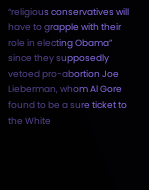“religious conservatives will have to grapple with their role in electing Obama” since they supposedly vetoed pro-abortion Joe Lieberman, whom Al Gore found to be a sure ticket to the White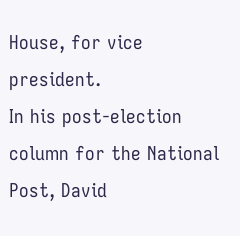House, for vice president.
In his post-election column for the National Post, David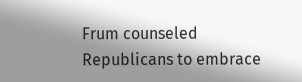Frum counseled Republicans to embrace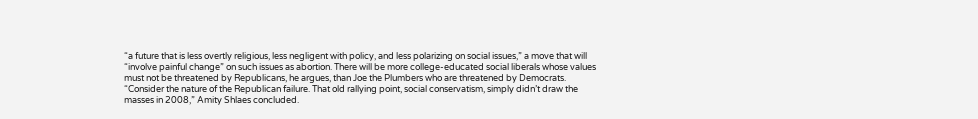“a future that is less overtly religious, less negligent with policy, and less polarizing on social issues,” a move that will “involve painful change” on such issues as abortion. There will be more college-educated social liberals whose values must not be threatened by Republicans, he argues, than Joe the Plumbers who are threatened by Democrats.
“Consider the nature of the Republican failure. That old rallying point, social conservatism, simply didn’t draw the masses in 2008,” Amity Shlaes concluded.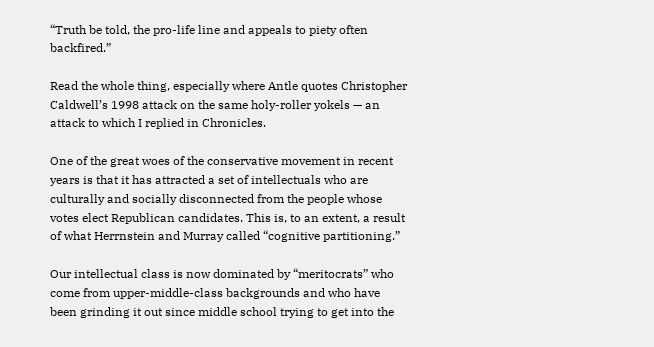“Truth be told, the pro-life line and appeals to piety often backfired.”

Read the whole thing, especially where Antle quotes Christopher Caldwell’s 1998 attack on the same holy-roller yokels — an attack to which I replied in Chronicles.

One of the great woes of the conservative movement in recent years is that it has attracted a set of intellectuals who are culturally and socially disconnected from the people whose votes elect Republican candidates. This is, to an extent, a result of what Herrnstein and Murray called “cognitive partitioning.”

Our intellectual class is now dominated by “meritocrats” who come from upper-middle-class backgrounds and who have been grinding it out since middle school trying to get into the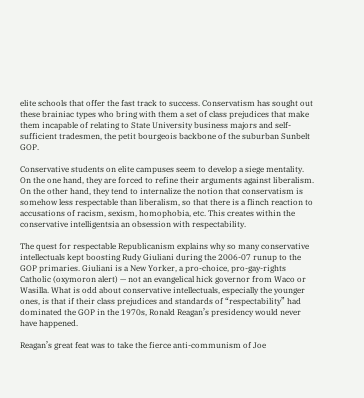elite schools that offer the fast track to success. Conservatism has sought out these brainiac types who bring with them a set of class prejudices that make them incapable of relating to State University business majors and self-sufficient tradesmen, the petit bourgeois backbone of the suburban Sunbelt GOP.

Conservative students on elite campuses seem to develop a siege mentality. On the one hand, they are forced to refine their arguments against liberalism. On the other hand, they tend to internalize the notion that conservatism is somehow less respectable than liberalism, so that there is a flinch reaction to accusations of racism, sexism, homophobia, etc. This creates within the conservative intelligentsia an obsession with respectability.

The quest for respectable Republicanism explains why so many conservative intellectuals kept boosting Rudy Giuliani during the 2006-07 runup to the GOP primaries. Giuliani is a New Yorker, a pro-choice, pro-gay-rights Catholic (oxymoron alert) — not an evangelical hick governor from Waco or Wasilla. What is odd about conservative intellectuals, especially the younger ones, is that if their class prejudices and standards of “respectability” had dominated the GOP in the 1970s, Ronald Reagan’s presidency would never have happened.

Reagan’s great feat was to take the fierce anti-communism of Joe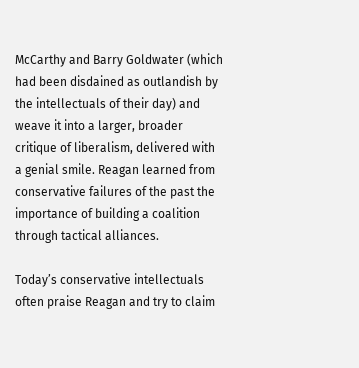McCarthy and Barry Goldwater (which had been disdained as outlandish by the intellectuals of their day) and weave it into a larger, broader critique of liberalism, delivered with a genial smile. Reagan learned from conservative failures of the past the importance of building a coalition through tactical alliances.

Today’s conservative intellectuals often praise Reagan and try to claim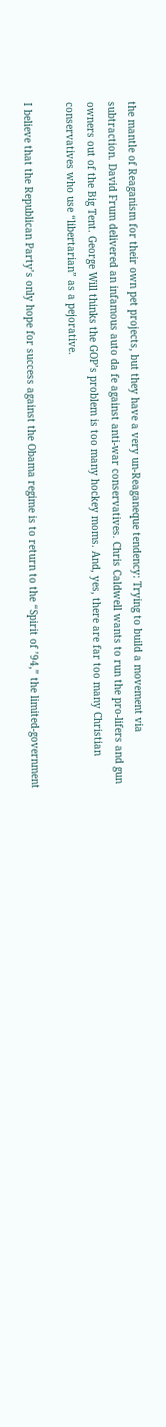the mantle of Reaganism for their own pet projects, but they have a very un-Reaganeque tendency: Trying to build a movement via subtraction. David Frum delivered an infamous auto da fe against anti-war conservatives. Chris Caldwell wants to run the pro-lifers and gun owners out of the Big Tent. George Will thinks the GOP’s problem is too many hockey moms. And, yes, there are far too many Christian conservatives who use “libertarian” as a pejorative.

I believe that the Republican Party’s only hope for success against the Obama regime is to return to the “Spirit of ’94,” the limited-government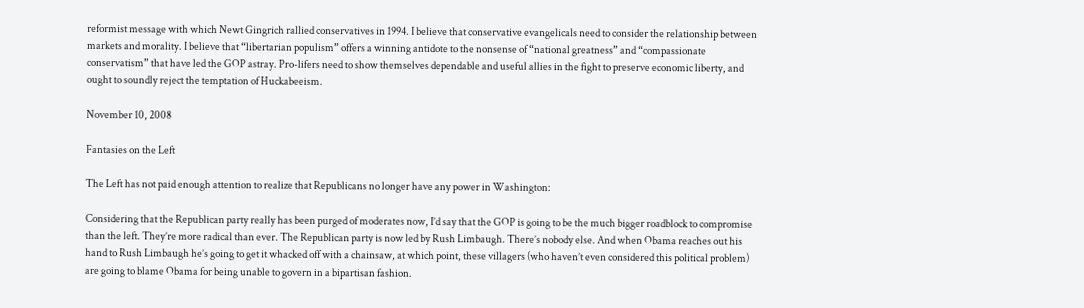reformist message with which Newt Gingrich rallied conservatives in 1994. I believe that conservative evangelicals need to consider the relationship between markets and morality. I believe that “libertarian populism” offers a winning antidote to the nonsense of “national greatness” and “compassionate conservatism” that have led the GOP astray. Pro-lifers need to show themselves dependable and useful allies in the fight to preserve economic liberty, and ought to soundly reject the temptation of Huckabeeism.

November 10, 2008

Fantasies on the Left

The Left has not paid enough attention to realize that Republicans no longer have any power in Washington:

Considering that the Republican party really has been purged of moderates now, I’d say that the GOP is going to be the much bigger roadblock to compromise than the left. They’re more radical than ever. The Republican party is now led by Rush Limbaugh. There’s nobody else. And when Obama reaches out his hand to Rush Limbaugh he’s going to get it whacked off with a chainsaw, at which point, these villagers (who haven’t even considered this political problem) are going to blame Obama for being unable to govern in a bipartisan fashion.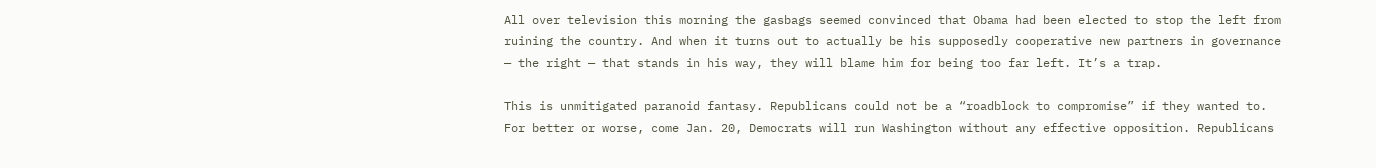All over television this morning the gasbags seemed convinced that Obama had been elected to stop the left from ruining the country. And when it turns out to actually be his supposedly cooperative new partners in governance — the right — that stands in his way, they will blame him for being too far left. It’s a trap.

This is unmitigated paranoid fantasy. Republicans could not be a “roadblock to compromise” if they wanted to. For better or worse, come Jan. 20, Democrats will run Washington without any effective opposition. Republicans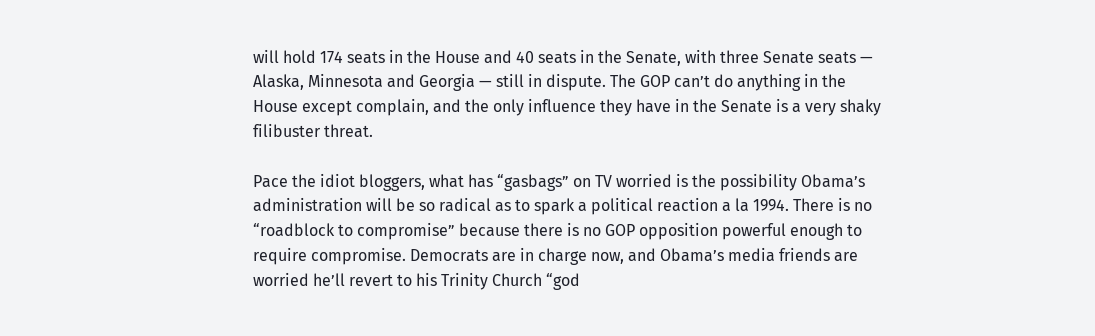will hold 174 seats in the House and 40 seats in the Senate, with three Senate seats — Alaska, Minnesota and Georgia — still in dispute. The GOP can’t do anything in the House except complain, and the only influence they have in the Senate is a very shaky filibuster threat.

Pace the idiot bloggers, what has “gasbags” on TV worried is the possibility Obama’s administration will be so radical as to spark a political reaction a la 1994. There is no “roadblock to compromise” because there is no GOP opposition powerful enough to require compromise. Democrats are in charge now, and Obama’s media friends are worried he’ll revert to his Trinity Church “god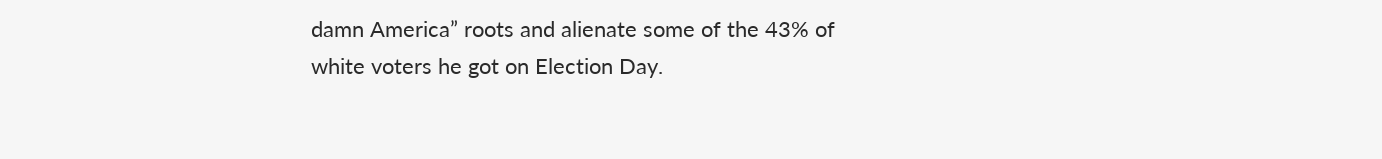damn America” roots and alienate some of the 43% of white voters he got on Election Day.